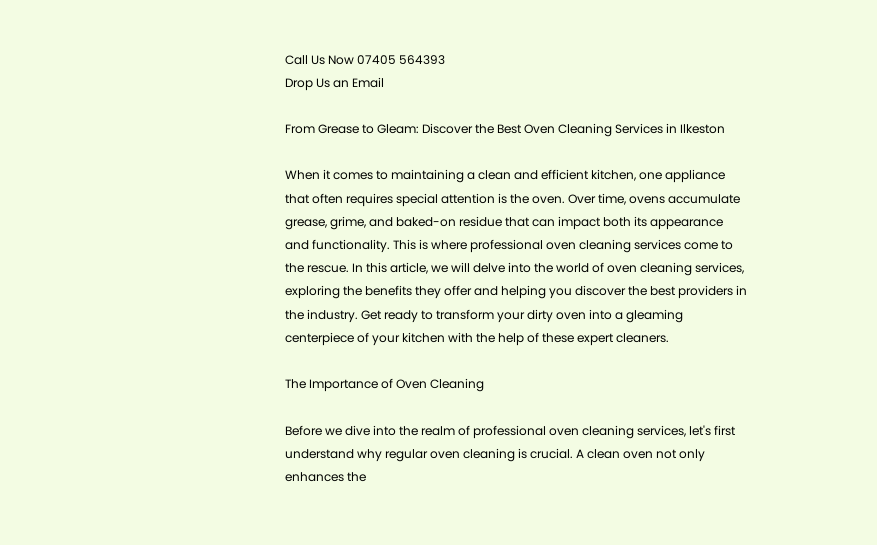Call Us Now 07405 564393
Drop Us an Email

From Grease to Gleam: Discover the Best Oven Cleaning Services in Ilkeston

When it comes to maintaining a clean and efficient kitchen, one appliance that often requires special attention is the oven. Over time, ovens accumulate grease, grime, and baked-on residue that can impact both its appearance and functionality. This is where professional oven cleaning services come to the rescue. In this article, we will delve into the world of oven cleaning services, exploring the benefits they offer and helping you discover the best providers in the industry. Get ready to transform your dirty oven into a gleaming centerpiece of your kitchen with the help of these expert cleaners.

The Importance of Oven Cleaning

Before we dive into the realm of professional oven cleaning services, let's first understand why regular oven cleaning is crucial. A clean oven not only enhances the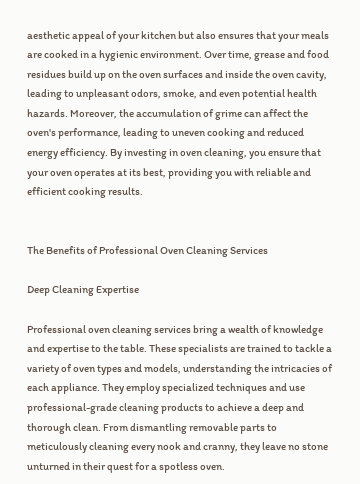aesthetic appeal of your kitchen but also ensures that your meals are cooked in a hygienic environment. Over time, grease and food residues build up on the oven surfaces and inside the oven cavity, leading to unpleasant odors, smoke, and even potential health hazards. Moreover, the accumulation of grime can affect the oven's performance, leading to uneven cooking and reduced energy efficiency. By investing in oven cleaning, you ensure that your oven operates at its best, providing you with reliable and efficient cooking results.


The Benefits of Professional Oven Cleaning Services

Deep Cleaning Expertise

Professional oven cleaning services bring a wealth of knowledge and expertise to the table. These specialists are trained to tackle a variety of oven types and models, understanding the intricacies of each appliance. They employ specialized techniques and use professional-grade cleaning products to achieve a deep and thorough clean. From dismantling removable parts to meticulously cleaning every nook and cranny, they leave no stone unturned in their quest for a spotless oven.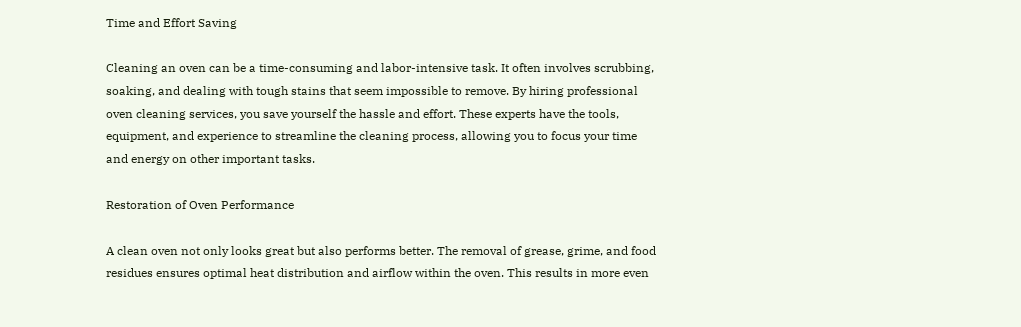Time and Effort Saving

Cleaning an oven can be a time-consuming and labor-intensive task. It often involves scrubbing, soaking, and dealing with tough stains that seem impossible to remove. By hiring professional oven cleaning services, you save yourself the hassle and effort. These experts have the tools, equipment, and experience to streamline the cleaning process, allowing you to focus your time and energy on other important tasks.

Restoration of Oven Performance

A clean oven not only looks great but also performs better. The removal of grease, grime, and food residues ensures optimal heat distribution and airflow within the oven. This results in more even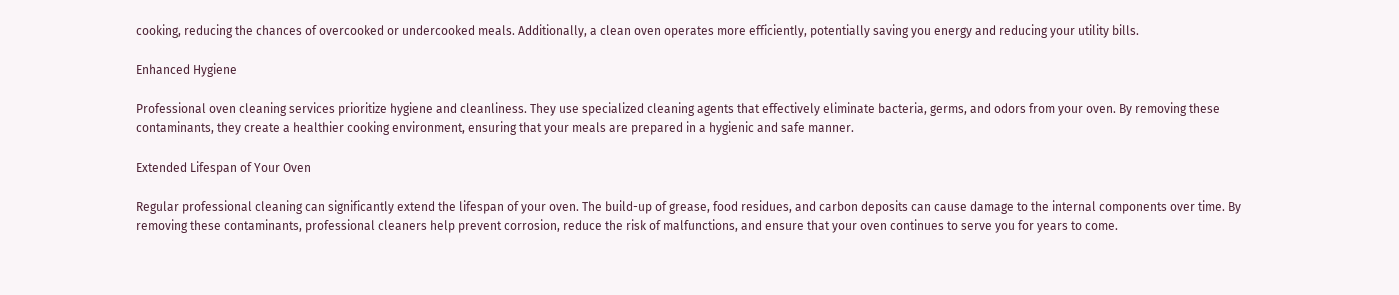cooking, reducing the chances of overcooked or undercooked meals. Additionally, a clean oven operates more efficiently, potentially saving you energy and reducing your utility bills.

Enhanced Hygiene

Professional oven cleaning services prioritize hygiene and cleanliness. They use specialized cleaning agents that effectively eliminate bacteria, germs, and odors from your oven. By removing these contaminants, they create a healthier cooking environment, ensuring that your meals are prepared in a hygienic and safe manner.

Extended Lifespan of Your Oven

Regular professional cleaning can significantly extend the lifespan of your oven. The build-up of grease, food residues, and carbon deposits can cause damage to the internal components over time. By removing these contaminants, professional cleaners help prevent corrosion, reduce the risk of malfunctions, and ensure that your oven continues to serve you for years to come.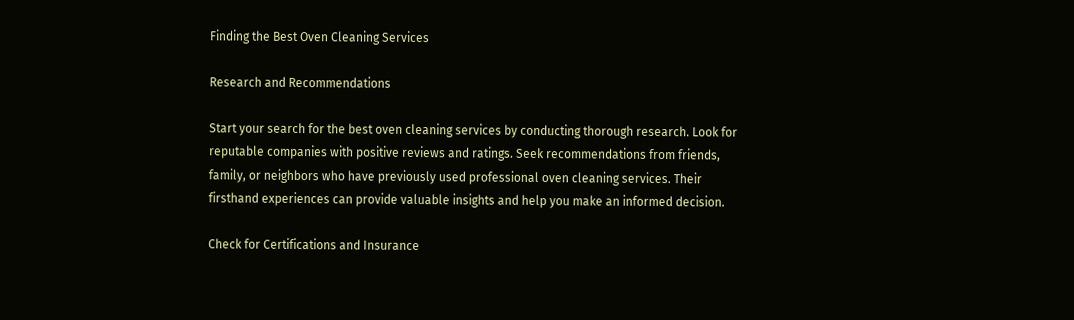Finding the Best Oven Cleaning Services

Research and Recommendations

Start your search for the best oven cleaning services by conducting thorough research. Look for reputable companies with positive reviews and ratings. Seek recommendations from friends, family, or neighbors who have previously used professional oven cleaning services. Their firsthand experiences can provide valuable insights and help you make an informed decision.

Check for Certifications and Insurance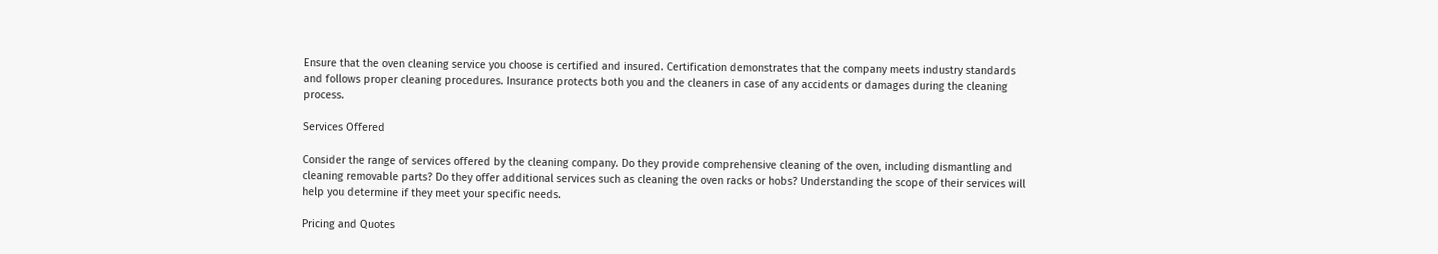Ensure that the oven cleaning service you choose is certified and insured. Certification demonstrates that the company meets industry standards and follows proper cleaning procedures. Insurance protects both you and the cleaners in case of any accidents or damages during the cleaning process.

Services Offered

Consider the range of services offered by the cleaning company. Do they provide comprehensive cleaning of the oven, including dismantling and cleaning removable parts? Do they offer additional services such as cleaning the oven racks or hobs? Understanding the scope of their services will help you determine if they meet your specific needs.

Pricing and Quotes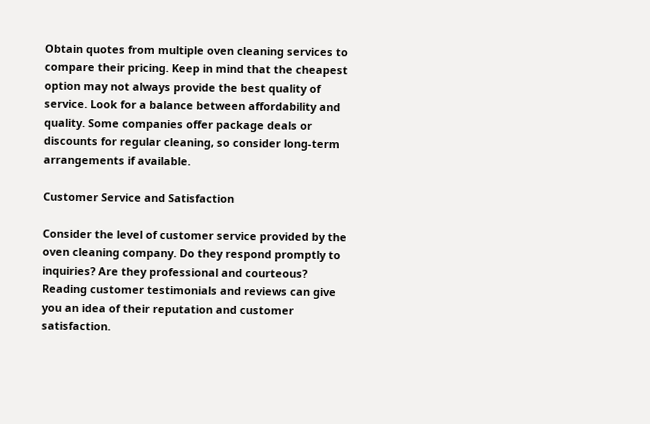Obtain quotes from multiple oven cleaning services to compare their pricing. Keep in mind that the cheapest option may not always provide the best quality of service. Look for a balance between affordability and quality. Some companies offer package deals or discounts for regular cleaning, so consider long-term arrangements if available.

Customer Service and Satisfaction

Consider the level of customer service provided by the oven cleaning company. Do they respond promptly to inquiries? Are they professional and courteous? Reading customer testimonials and reviews can give you an idea of their reputation and customer satisfaction.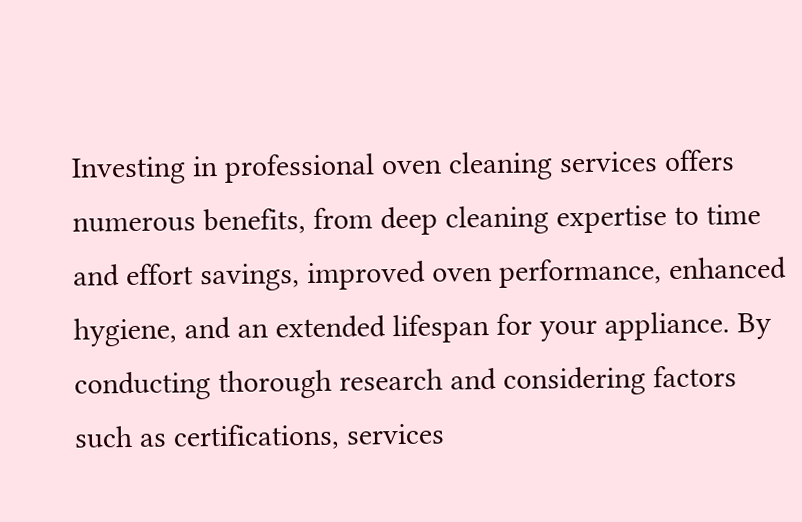Investing in professional oven cleaning services offers numerous benefits, from deep cleaning expertise to time and effort savings, improved oven performance, enhanced hygiene, and an extended lifespan for your appliance. By conducting thorough research and considering factors such as certifications, services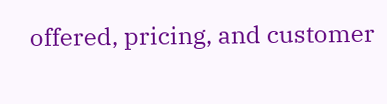offered, pricing, and customer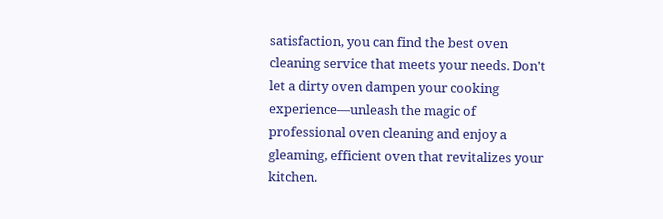satisfaction, you can find the best oven cleaning service that meets your needs. Don't let a dirty oven dampen your cooking experience—unleash the magic of professional oven cleaning and enjoy a gleaming, efficient oven that revitalizes your kitchen.